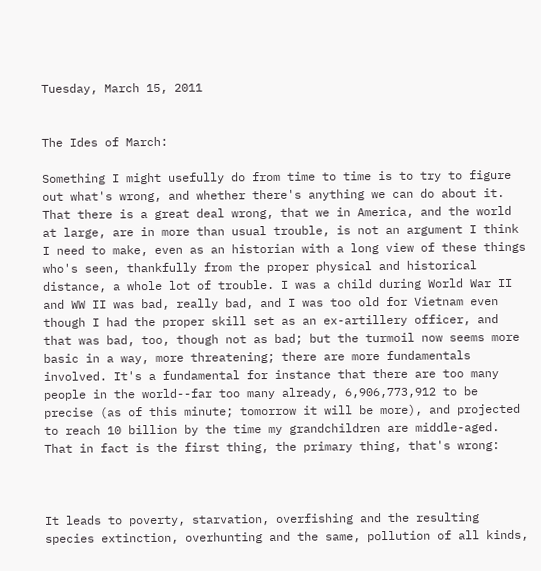Tuesday, March 15, 2011


The Ides of March:

Something I might usefully do from time to time is to try to figure out what's wrong, and whether there's anything we can do about it. That there is a great deal wrong, that we in America, and the world at large, are in more than usual trouble, is not an argument I think I need to make, even as an historian with a long view of these things who's seen, thankfully from the proper physical and historical distance, a whole lot of trouble. I was a child during World War II and WW II was bad, really bad, and I was too old for Vietnam even though I had the proper skill set as an ex-artillery officer, and that was bad, too, though not as bad; but the turmoil now seems more basic in a way, more threatening; there are more fundamentals involved. It's a fundamental for instance that there are too many people in the world--far too many already, 6,906,773,912 to be precise (as of this minute; tomorrow it will be more), and projected to reach 10 billion by the time my grandchildren are middle-aged. That in fact is the first thing, the primary thing, that's wrong:



It leads to poverty, starvation, overfishing and the resulting species extinction, overhunting and the same, pollution of all kinds,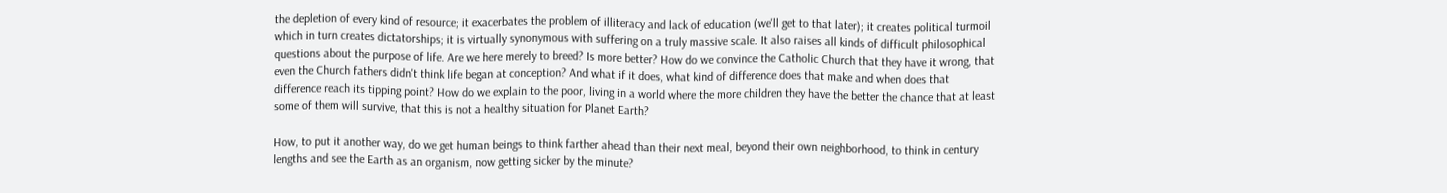the depletion of every kind of resource; it exacerbates the problem of illiteracy and lack of education (we'll get to that later); it creates political turmoil which in turn creates dictatorships; it is virtually synonymous with suffering on a truly massive scale. It also raises all kinds of difficult philosophical questions about the purpose of life. Are we here merely to breed? Is more better? How do we convince the Catholic Church that they have it wrong, that even the Church fathers didn't think life began at conception? And what if it does, what kind of difference does that make and when does that difference reach its tipping point? How do we explain to the poor, living in a world where the more children they have the better the chance that at least some of them will survive, that this is not a healthy situation for Planet Earth?

How, to put it another way, do we get human beings to think farther ahead than their next meal, beyond their own neighborhood, to think in century lengths and see the Earth as an organism, now getting sicker by the minute?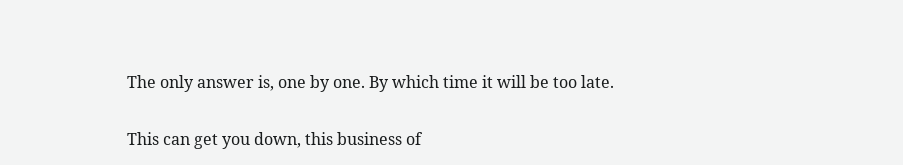The only answer is, one by one. By which time it will be too late.

This can get you down, this business of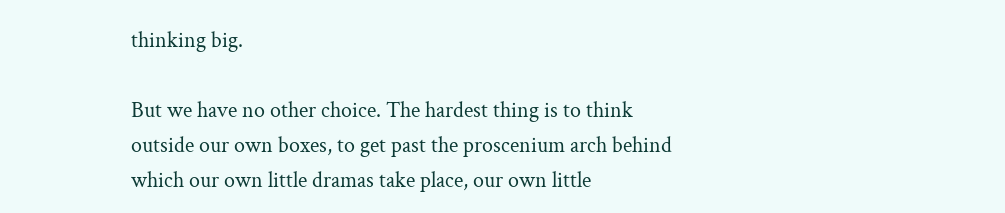thinking big.

But we have no other choice. The hardest thing is to think outside our own boxes, to get past the proscenium arch behind which our own little dramas take place, our own little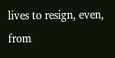lives to resign, even, from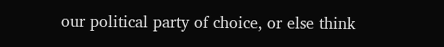our political party of choice, or else think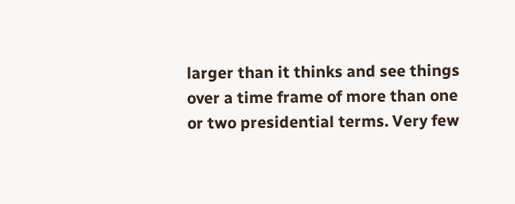larger than it thinks and see things over a time frame of more than one or two presidential terms. Very few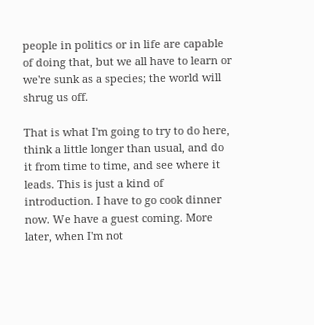people in politics or in life are capable of doing that, but we all have to learn or we're sunk as a species; the world will shrug us off.

That is what I'm going to try to do here, think a little longer than usual, and do it from time to time, and see where it leads. This is just a kind of introduction. I have to go cook dinner now. We have a guest coming. More later, when I'm not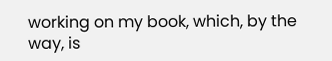working on my book, which, by the way, is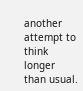another attempt to think longer than usual.